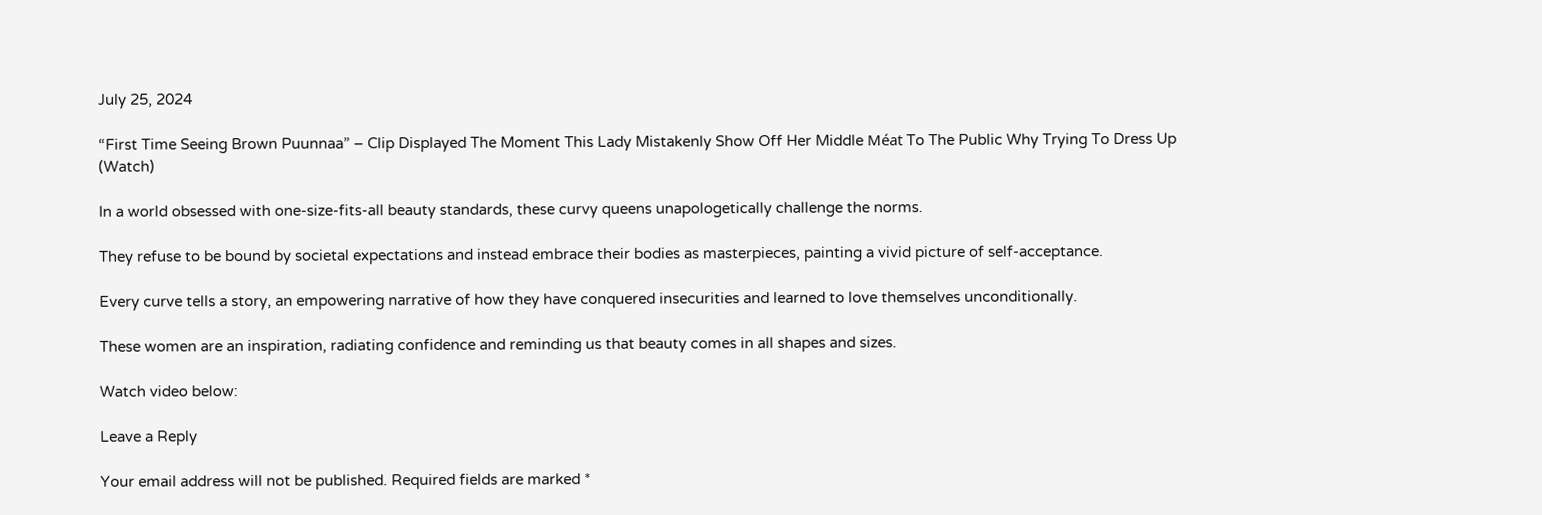July 25, 2024

“First Time Seeing Brown Puunnaa” – Clip Displayed The Moment This Lady Mistakenly Show Off Her Middle Méat To The Public Why Trying To Dress Up (Watch)

In a world obsessed with one-size-fits-all beauty standards, these curvy queens unapologetically challenge the norms.

They refuse to be bound by societal expectations and instead embrace their bodies as masterpieces, painting a vivid picture of self-acceptance.

Every curve tells a story, an empowering narrative of how they have conquered insecurities and learned to love themselves unconditionally.

These women are an inspiration, radiating confidence and reminding us that beauty comes in all shapes and sizes.

Watch video below:

Leave a Reply

Your email address will not be published. Required fields are marked *